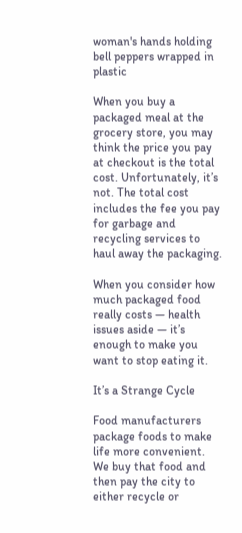woman's hands holding bell peppers wrapped in plastic

When you buy a packaged meal at the grocery store, you may think the price you pay at checkout is the total cost. Unfortunately, it’s not. The total cost includes the fee you pay for garbage and recycling services to haul away the packaging.

When you consider how much packaged food really costs — health issues aside — it’s enough to make you want to stop eating it.

It’s a Strange Cycle

Food manufacturers package foods to make life more convenient. We buy that food and then pay the city to either recycle or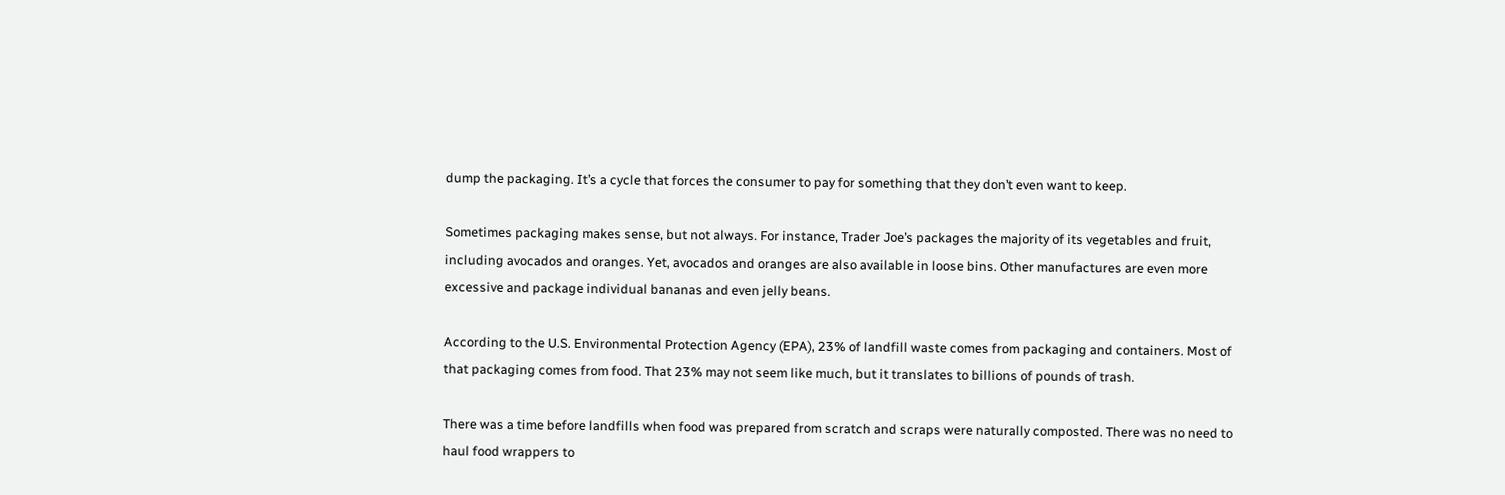dump the packaging. It’s a cycle that forces the consumer to pay for something that they don’t even want to keep.

Sometimes packaging makes sense, but not always. For instance, Trader Joe’s packages the majority of its vegetables and fruit, including avocados and oranges. Yet, avocados and oranges are also available in loose bins. Other manufactures are even more excessive and package individual bananas and even jelly beans.

According to the U.S. Environmental Protection Agency (EPA), 23% of landfill waste comes from packaging and containers. Most of that packaging comes from food. That 23% may not seem like much, but it translates to billions of pounds of trash.

There was a time before landfills when food was prepared from scratch and scraps were naturally composted. There was no need to haul food wrappers to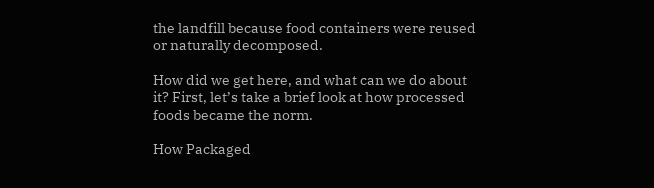the landfill because food containers were reused or naturally decomposed.

How did we get here, and what can we do about it? First, let’s take a brief look at how processed foods became the norm.

How Packaged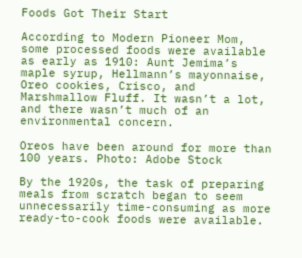Foods Got Their Start

According to Modern Pioneer Mom, some processed foods were available as early as 1910: Aunt Jemima’s maple syrup, Hellmann’s mayonnaise, Oreo cookies, Crisco, and Marshmallow Fluff. It wasn’t a lot, and there wasn’t much of an environmental concern.

Oreos have been around for more than 100 years. Photo: Adobe Stock

By the 1920s, the task of preparing meals from scratch began to seem unnecessarily time-consuming as more ready-to-cook foods were available.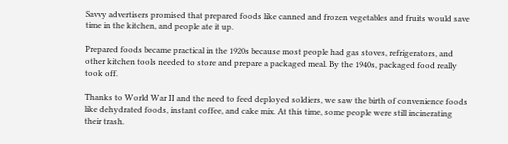Savvy advertisers promised that prepared foods like canned and frozen vegetables and fruits would save time in the kitchen, and people ate it up.

Prepared foods became practical in the 1920s because most people had gas stoves, refrigerators, and other kitchen tools needed to store and prepare a packaged meal. By the 1940s, packaged food really took off.

Thanks to World War II and the need to feed deployed soldiers, we saw the birth of convenience foods like dehydrated foods, instant coffee, and cake mix. At this time, some people were still incinerating their trash.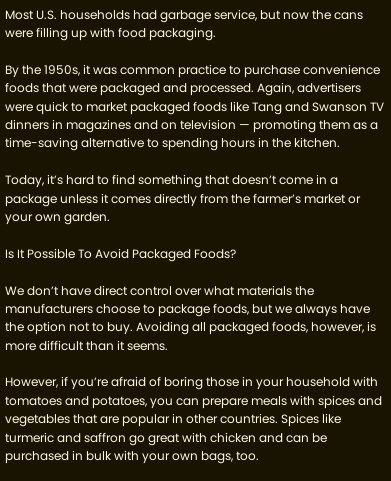Most U.S. households had garbage service, but now the cans were filling up with food packaging.

By the 1950s, it was common practice to purchase convenience foods that were packaged and processed. Again, advertisers were quick to market packaged foods like Tang and Swanson TV dinners in magazines and on television — promoting them as a time-saving alternative to spending hours in the kitchen.

Today, it’s hard to find something that doesn’t come in a package unless it comes directly from the farmer’s market or your own garden.

Is It Possible To Avoid Packaged Foods?

We don’t have direct control over what materials the manufacturers choose to package foods, but we always have the option not to buy. Avoiding all packaged foods, however, is more difficult than it seems.

However, if you’re afraid of boring those in your household with tomatoes and potatoes, you can prepare meals with spices and vegetables that are popular in other countries. Spices like turmeric and saffron go great with chicken and can be purchased in bulk with your own bags, too.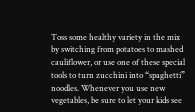Toss some healthy variety in the mix by switching from potatoes to mashed cauliflower, or use one of these special tools to turn zucchini into “spaghetti” noodles. Whenever you use new vegetables, be sure to let your kids see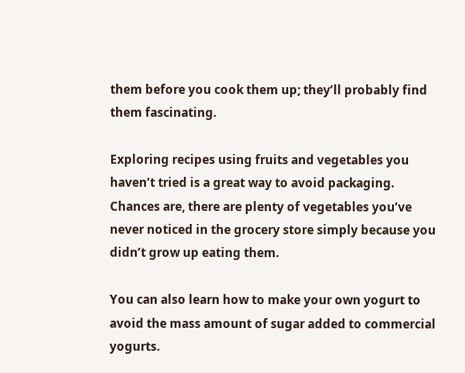them before you cook them up; they’ll probably find them fascinating.

Exploring recipes using fruits and vegetables you haven’t tried is a great way to avoid packaging. Chances are, there are plenty of vegetables you’ve never noticed in the grocery store simply because you didn’t grow up eating them.

You can also learn how to make your own yogurt to avoid the mass amount of sugar added to commercial yogurts.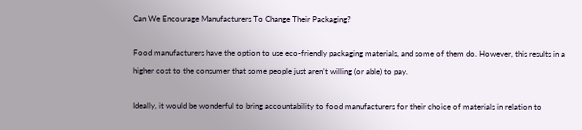Can We Encourage Manufacturers To Change Their Packaging?

Food manufacturers have the option to use eco-friendly packaging materials, and some of them do. However, this results in a higher cost to the consumer that some people just aren’t willing (or able) to pay.

Ideally, it would be wonderful to bring accountability to food manufacturers for their choice of materials in relation to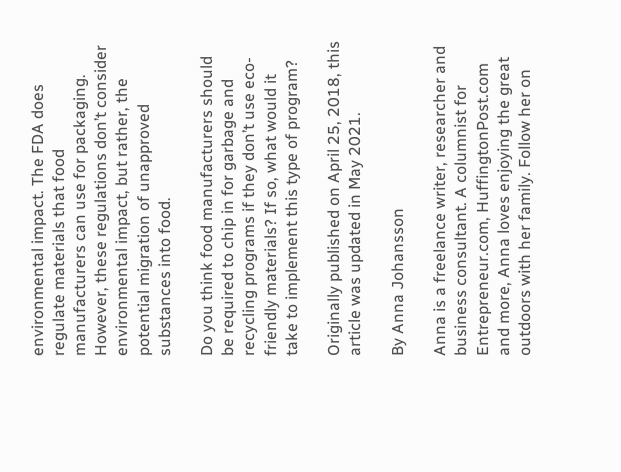environmental impact. The FDA does regulate materials that food manufacturers can use for packaging. However, these regulations don’t consider environmental impact, but rather, the potential migration of unapproved substances into food.

Do you think food manufacturers should be required to chip in for garbage and recycling programs if they don’t use eco-friendly materials? If so, what would it take to implement this type of program?

Originally published on April 25, 2018, this article was updated in May 2021.

By Anna Johansson

Anna is a freelance writer, researcher and business consultant. A columnist for Entrepreneur.com, HuffingtonPost.com and more, Anna loves enjoying the great outdoors with her family. Follow her on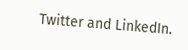Twitter and LinkedIn.